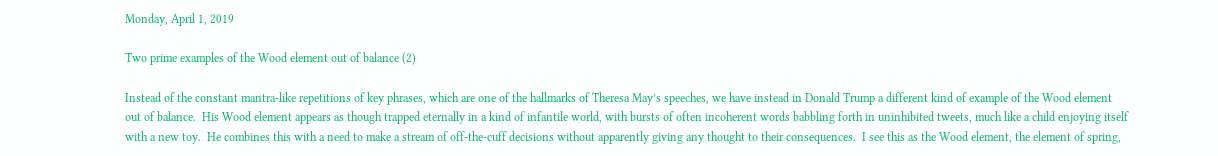Monday, April 1, 2019

Two prime examples of the Wood element out of balance (2)

Instead of the constant mantra-like repetitions of key phrases, which are one of the hallmarks of Theresa May’s speeches, we have instead in Donald Trump a different kind of example of the Wood element out of balance.  His Wood element appears as though trapped eternally in a kind of infantile world, with bursts of often incoherent words babbling forth in uninhibited tweets, much like a child enjoying itself with a new toy.  He combines this with a need to make a stream of off-the-cuff decisions without apparently giving any thought to their consequences.  I see this as the Wood element, the element of spring,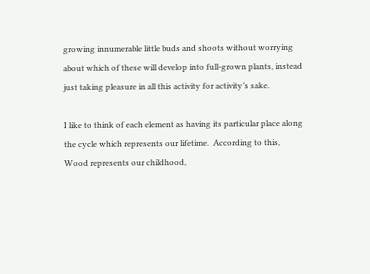growing innumerable little buds and shoots without worrying about which of these will develop into full-grown plants, instead just taking pleasure in all this activity for activity’s sake.

I like to think of each element as having its particular place along the cycle which represents our lifetime.  According to this, Wood represents our childhood,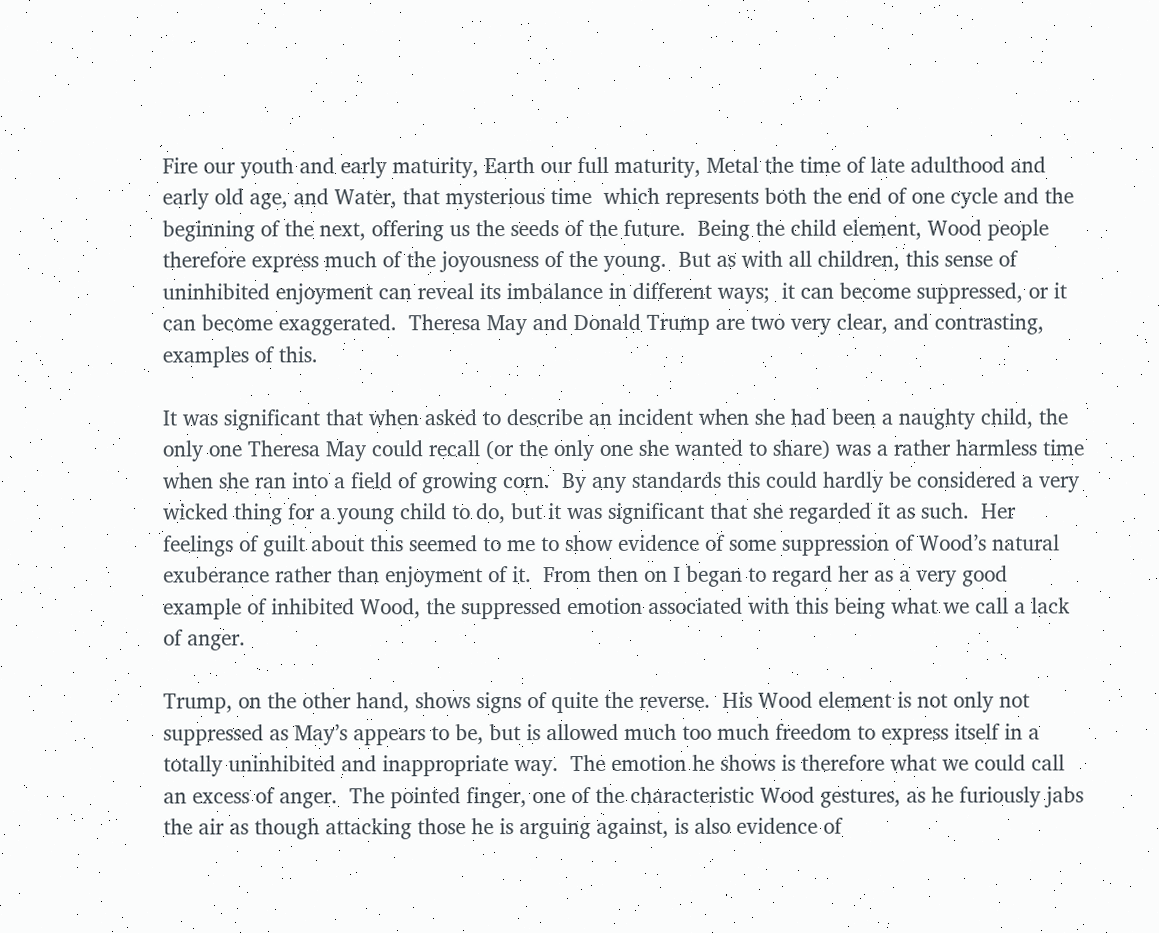Fire our youth and early maturity, Earth our full maturity, Metal the time of late adulthood and early old age, and Water, that mysterious time  which represents both the end of one cycle and the beginning of the next, offering us the seeds of the future.  Being the child element, Wood people therefore express much of the joyousness of the young.  But as with all children, this sense of uninhibited enjoyment can reveal its imbalance in different ways;  it can become suppressed, or it can become exaggerated.  Theresa May and Donald Trump are two very clear, and contrasting, examples of this.

It was significant that when asked to describe an incident when she had been a naughty child, the only one Theresa May could recall (or the only one she wanted to share) was a rather harmless time when she ran into a field of growing corn.  By any standards this could hardly be considered a very wicked thing for a young child to do, but it was significant that she regarded it as such.  Her feelings of guilt about this seemed to me to show evidence of some suppression of Wood’s natural exuberance rather than enjoyment of it.  From then on I began to regard her as a very good example of inhibited Wood, the suppressed emotion associated with this being what we call a lack of anger.

Trump, on the other hand, shows signs of quite the reverse.  His Wood element is not only not suppressed as May’s appears to be, but is allowed much too much freedom to express itself in a totally uninhibited and inappropriate way.  The emotion he shows is therefore what we could call an excess of anger.  The pointed finger, one of the characteristic Wood gestures, as he furiously jabs the air as though attacking those he is arguing against, is also evidence of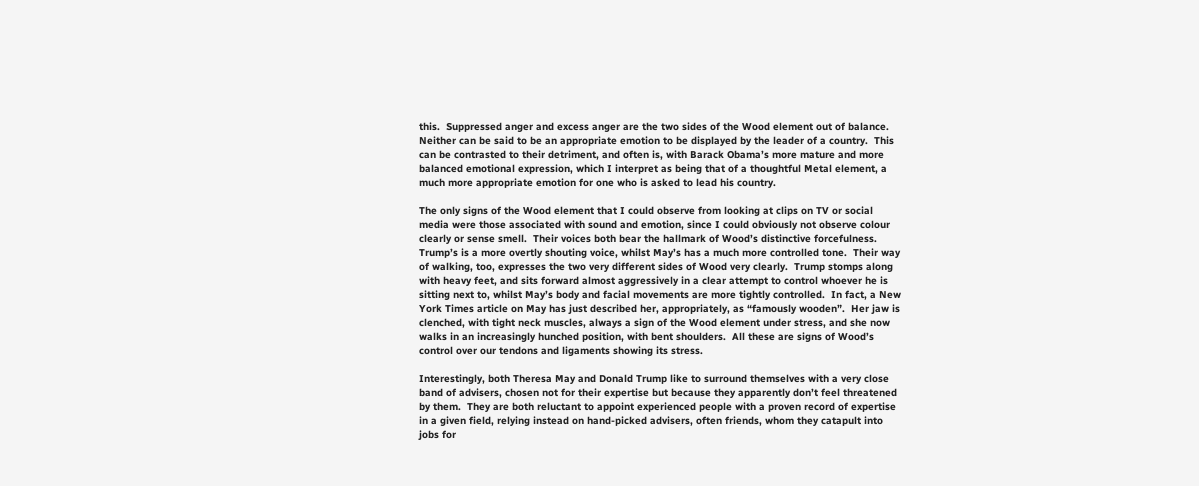this.  Suppressed anger and excess anger are the two sides of the Wood element out of balance.  Neither can be said to be an appropriate emotion to be displayed by the leader of a country.  This can be contrasted to their detriment, and often is, with Barack Obama’s more mature and more balanced emotional expression, which I interpret as being that of a thoughtful Metal element, a much more appropriate emotion for one who is asked to lead his country.

The only signs of the Wood element that I could observe from looking at clips on TV or social media were those associated with sound and emotion, since I could obviously not observe colour clearly or sense smell.  Their voices both bear the hallmark of Wood’s distinctive forcefulness. Trump’s is a more overtly shouting voice, whilst May’s has a much more controlled tone.  Their way of walking, too, expresses the two very different sides of Wood very clearly.  Trump stomps along with heavy feet, and sits forward almost aggressively in a clear attempt to control whoever he is sitting next to, whilst May’s body and facial movements are more tightly controlled.  In fact, a New York Times article on May has just described her, appropriately, as “famously wooden”.  Her jaw is clenched, with tight neck muscles, always a sign of the Wood element under stress, and she now walks in an increasingly hunched position, with bent shoulders.  All these are signs of Wood’s control over our tendons and ligaments showing its stress.

Interestingly, both Theresa May and Donald Trump like to surround themselves with a very close band of advisers, chosen not for their expertise but because they apparently don’t feel threatened by them.  They are both reluctant to appoint experienced people with a proven record of expertise in a given field, relying instead on hand-picked advisers, often friends, whom they catapult into jobs for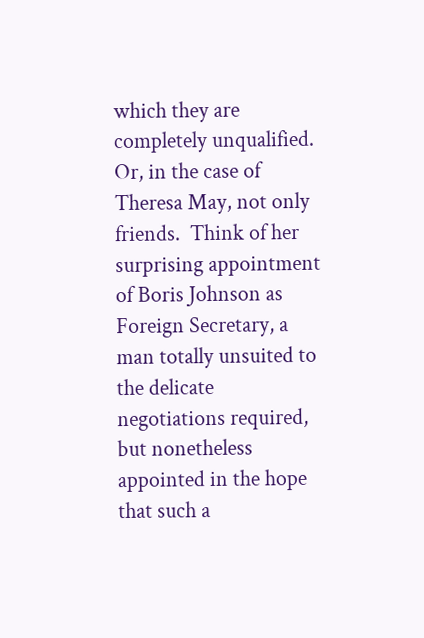which they are completely unqualified.  Or, in the case of Theresa May, not only friends.  Think of her surprising appointment of Boris Johnson as Foreign Secretary, a man totally unsuited to the delicate negotiations required, but nonetheless appointed in the hope that such a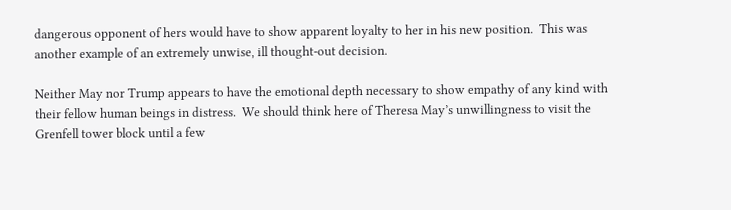dangerous opponent of hers would have to show apparent loyalty to her in his new position.  This was another example of an extremely unwise, ill thought-out decision.

Neither May nor Trump appears to have the emotional depth necessary to show empathy of any kind with their fellow human beings in distress.  We should think here of Theresa May’s unwillingness to visit the Grenfell tower block until a few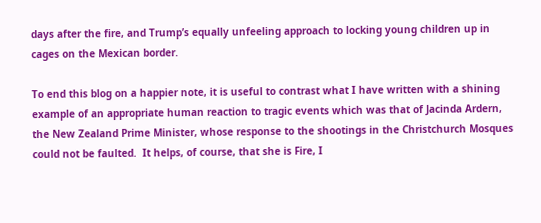days after the fire, and Trump’s equally unfeeling approach to locking young children up in cages on the Mexican border.

To end this blog on a happier note, it is useful to contrast what I have written with a shining example of an appropriate human reaction to tragic events which was that of Jacinda Ardern, the New Zealand Prime Minister, whose response to the shootings in the Christchurch Mosques could not be faulted.  It helps, of course, that she is Fire, I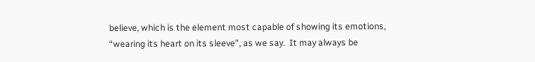believe, which is the element most capable of showing its emotions, “wearing its heart on its sleeve”, as we say.  It may always be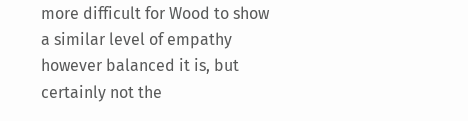more difficult for Wood to show a similar level of empathy however balanced it is, but certainly not the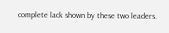complete lack shown by these two leaders.